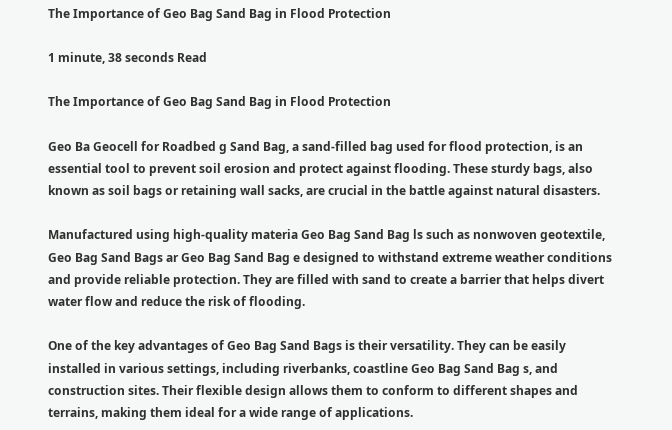The Importance of Geo Bag Sand Bag in Flood Protection

1 minute, 38 seconds Read

The Importance of Geo Bag Sand Bag in Flood Protection

Geo Ba Geocell for Roadbed g Sand Bag, a sand-filled bag used for flood protection, is an essential tool to prevent soil erosion and protect against flooding. These sturdy bags, also known as soil bags or retaining wall sacks, are crucial in the battle against natural disasters.

Manufactured using high-quality materia Geo Bag Sand Bag ls such as nonwoven geotextile, Geo Bag Sand Bags ar Geo Bag Sand Bag e designed to withstand extreme weather conditions and provide reliable protection. They are filled with sand to create a barrier that helps divert water flow and reduce the risk of flooding.

One of the key advantages of Geo Bag Sand Bags is their versatility. They can be easily installed in various settings, including riverbanks, coastline Geo Bag Sand Bag s, and construction sites. Their flexible design allows them to conform to different shapes and terrains, making them ideal for a wide range of applications.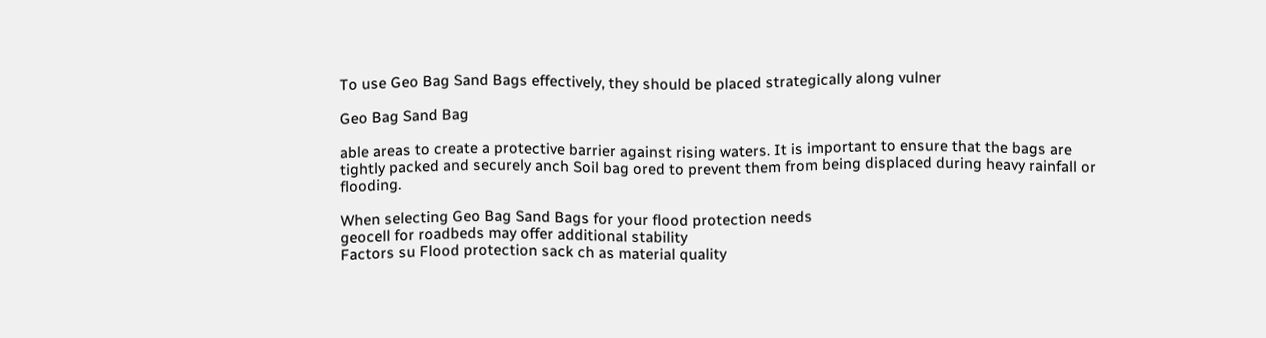To use Geo Bag Sand Bags effectively, they should be placed strategically along vulner

Geo Bag Sand Bag

able areas to create a protective barrier against rising waters. It is important to ensure that the bags are tightly packed and securely anch Soil bag ored to prevent them from being displaced during heavy rainfall or flooding.

When selecting Geo Bag Sand Bags for your flood protection needs
geocell for roadbeds may offer additional stability
Factors su Flood protection sack ch as material quality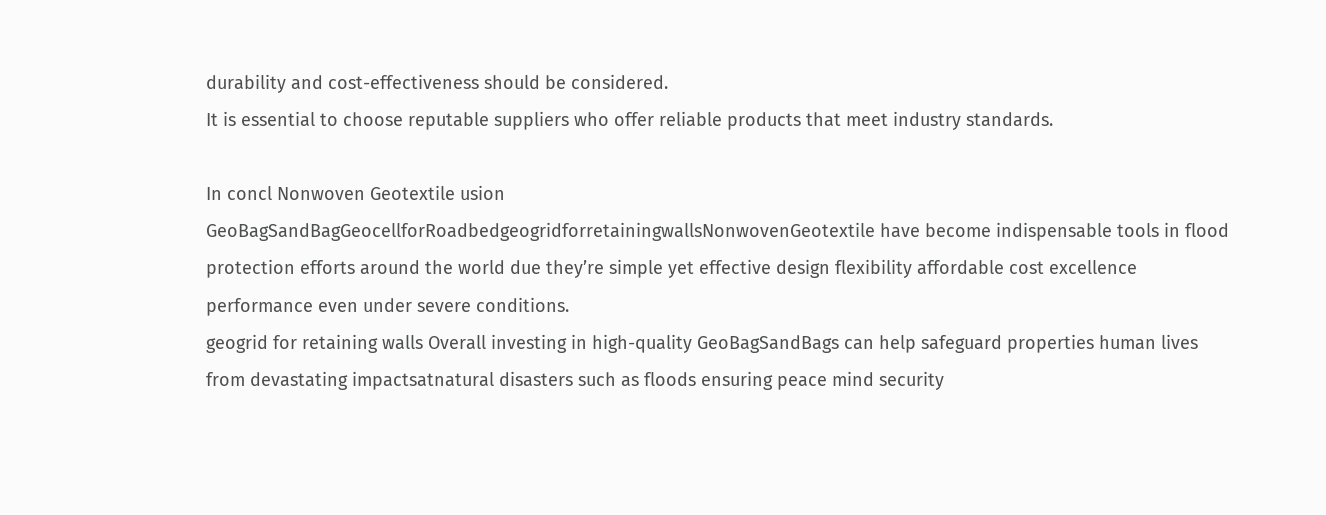durability and cost-effectiveness should be considered.
It is essential to choose reputable suppliers who offer reliable products that meet industry standards.

In concl Nonwoven Geotextile usion
GeoBagSandBagGeocellforRoadbedgeogridforretainingwallsNonwovenGeotextile have become indispensable tools in flood protection efforts around the world due they’re simple yet effective design flexibility affordable cost excellence performance even under severe conditions.
geogrid for retaining walls Overall investing in high-quality GeoBagSandBags can help safeguard properties human lives from devastating impactsatnatural disasters such as floods ensuring peace mind security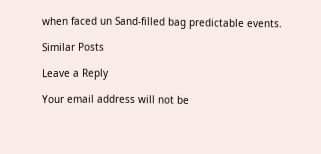when faced un Sand-filled bag predictable events.

Similar Posts

Leave a Reply

Your email address will not be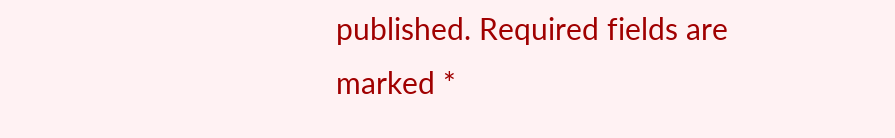published. Required fields are marked *